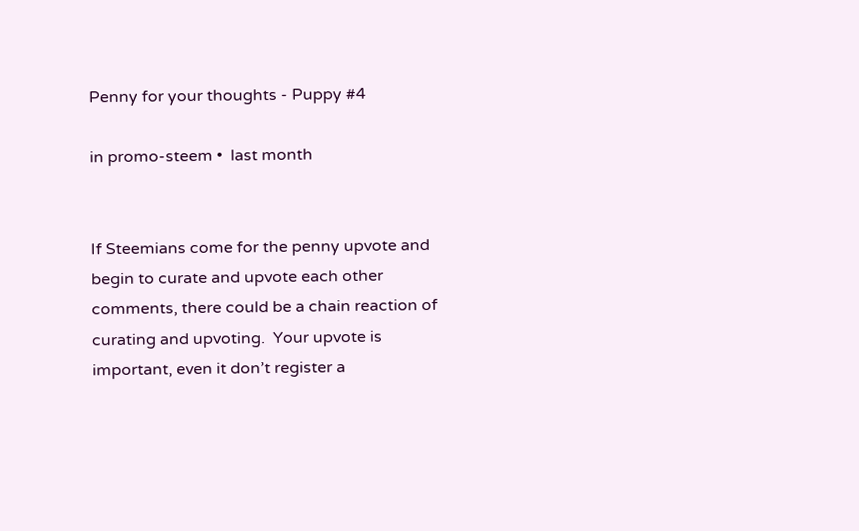Penny for your thoughts - Puppy #4

in promo-steem •  last month


If Steemians come for the penny upvote and begin to curate and upvote each other comments, there could be a chain reaction of curating and upvoting.  Your upvote is important, even it don’t register a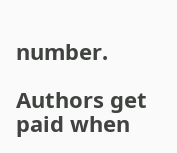number.

Authors get paid when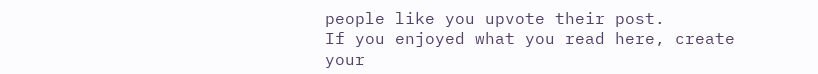people like you upvote their post.
If you enjoyed what you read here, create your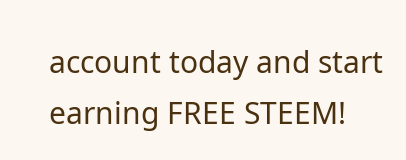account today and start earning FREE STEEM!